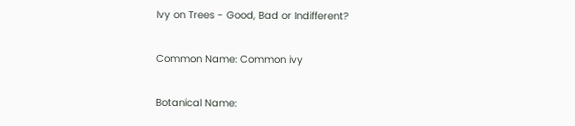Ivy on Trees - Good, Bad or Indifferent?

Common Name: Common ivy

Botanical Name: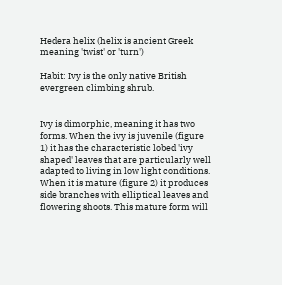Hedera helix (helix is ancient Greek meaning 'twist' or 'turn')

Habit: Ivy is the only native British evergreen climbing shrub.


Ivy is dimorphic, meaning it has two forms. When the ivy is juvenile (figure 1) it has the characteristic lobed 'ivy shaped' leaves that are particularly well adapted to living in low light conditions. When it is mature (figure 2) it produces side branches with elliptical leaves and flowering shoots. This mature form will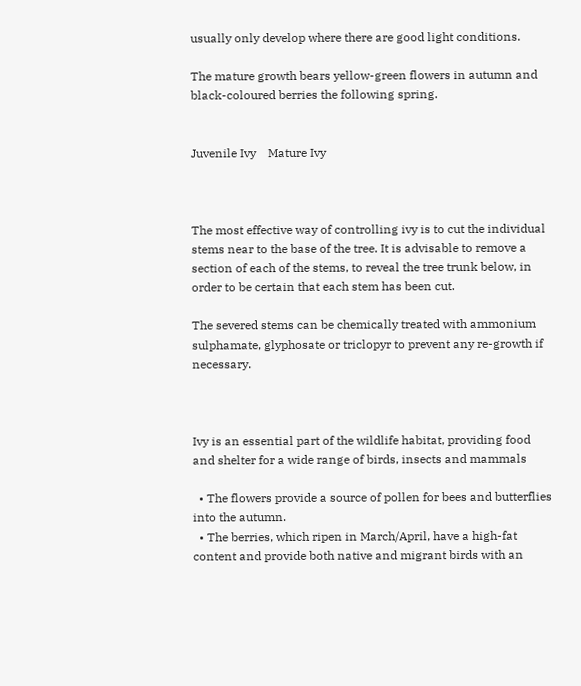usually only develop where there are good light conditions.

The mature growth bears yellow-green flowers in autumn and black-coloured berries the following spring.


Juvenile Ivy    Mature Ivy



The most effective way of controlling ivy is to cut the individual stems near to the base of the tree. It is advisable to remove a section of each of the stems, to reveal the tree trunk below, in order to be certain that each stem has been cut.

The severed stems can be chemically treated with ammonium sulphamate, glyphosate or triclopyr to prevent any re-growth if necessary.



Ivy is an essential part of the wildlife habitat, providing food and shelter for a wide range of birds, insects and mammals

  • The flowers provide a source of pollen for bees and butterflies into the autumn.
  • The berries, which ripen in March/April, have a high-fat content and provide both native and migrant birds with an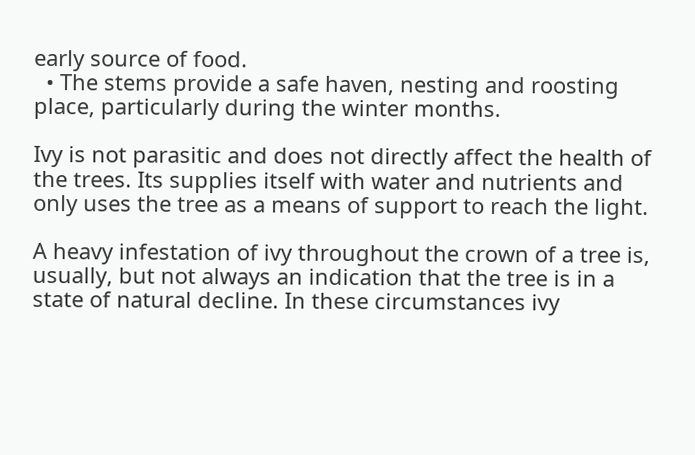early source of food.
  • The stems provide a safe haven, nesting and roosting place, particularly during the winter months.

Ivy is not parasitic and does not directly affect the health of the trees. Its supplies itself with water and nutrients and only uses the tree as a means of support to reach the light.

A heavy infestation of ivy throughout the crown of a tree is, usually, but not always an indication that the tree is in a state of natural decline. In these circumstances ivy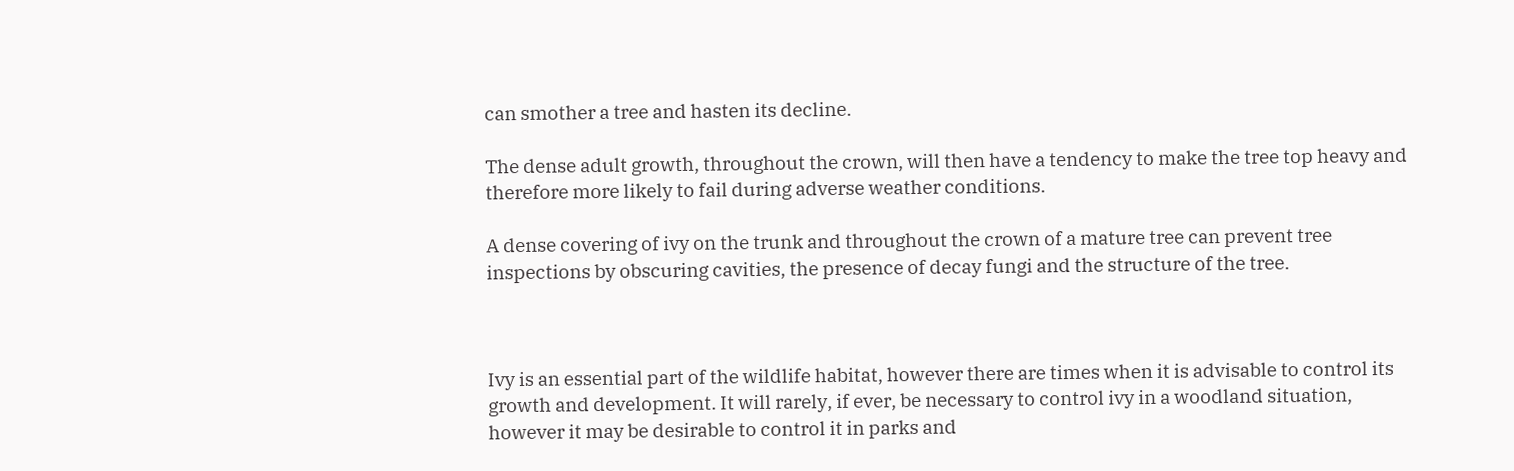can smother a tree and hasten its decline.

The dense adult growth, throughout the crown, will then have a tendency to make the tree top heavy and therefore more likely to fail during adverse weather conditions.

A dense covering of ivy on the trunk and throughout the crown of a mature tree can prevent tree inspections by obscuring cavities, the presence of decay fungi and the structure of the tree.



Ivy is an essential part of the wildlife habitat, however there are times when it is advisable to control its growth and development. It will rarely, if ever, be necessary to control ivy in a woodland situation, however it may be desirable to control it in parks and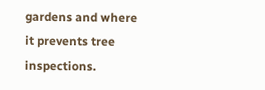gardens and where it prevents tree inspections.